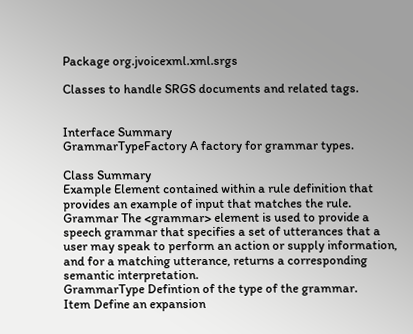Package org.jvoicexml.xml.srgs

Classes to handle SRGS documents and related tags.


Interface Summary
GrammarTypeFactory A factory for grammar types.

Class Summary
Example Element contained within a rule definition that provides an example of input that matches the rule.
Grammar The <grammar> element is used to provide a speech grammar that specifies a set of utterances that a user may speak to perform an action or supply information, and for a matching utterance, returns a corresponding semantic interpretation.
GrammarType Defintion of the type of the grammar.
Item Define an expansion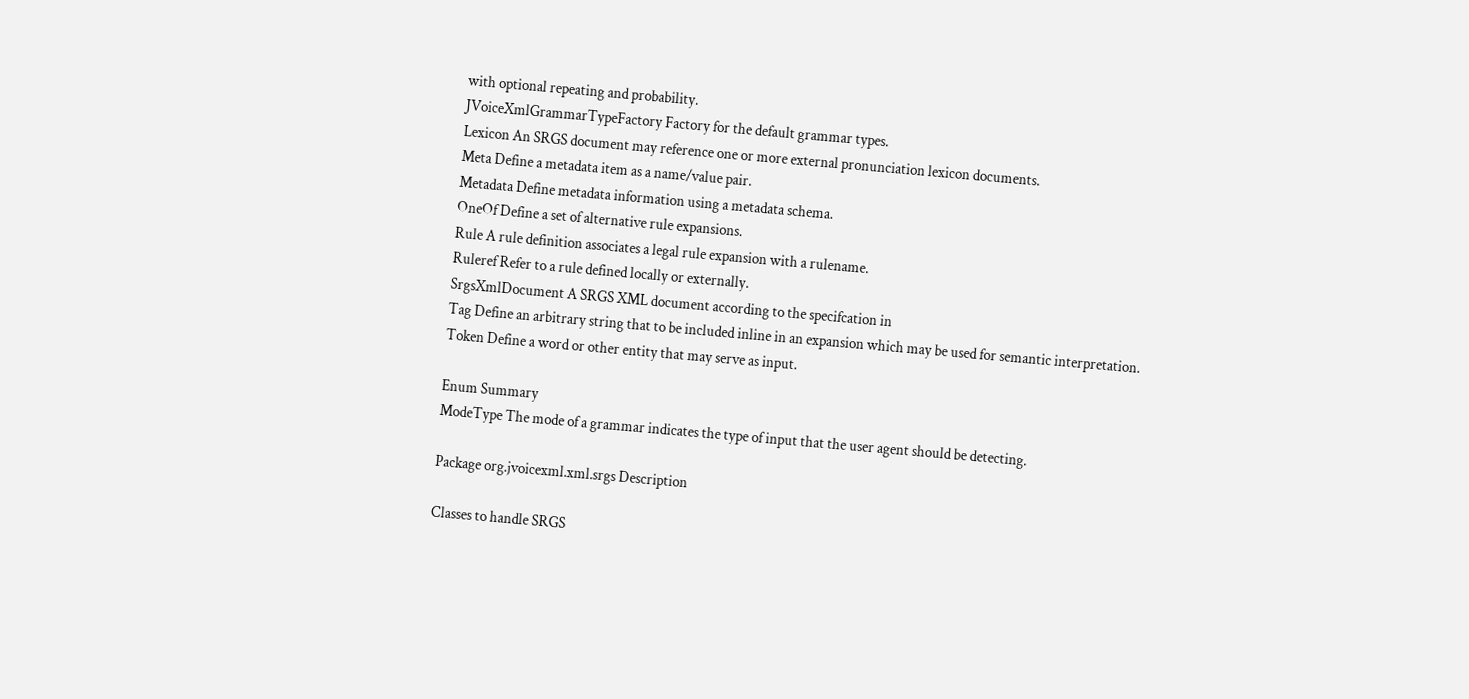with optional repeating and probability.
JVoiceXmlGrammarTypeFactory Factory for the default grammar types.
Lexicon An SRGS document may reference one or more external pronunciation lexicon documents.
Meta Define a metadata item as a name/value pair.
Metadata Define metadata information using a metadata schema.
OneOf Define a set of alternative rule expansions.
Rule A rule definition associates a legal rule expansion with a rulename.
Ruleref Refer to a rule defined locally or externally.
SrgsXmlDocument A SRGS XML document according to the specifcation in
Tag Define an arbitrary string that to be included inline in an expansion which may be used for semantic interpretation.
Token Define a word or other entity that may serve as input.

Enum Summary
ModeType The mode of a grammar indicates the type of input that the user agent should be detecting.

Package org.jvoicexml.xml.srgs Description

Classes to handle SRGS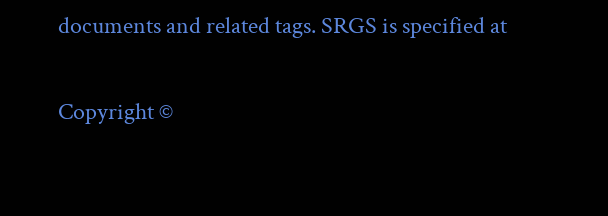documents and related tags. SRGS is specified at

Copyright ©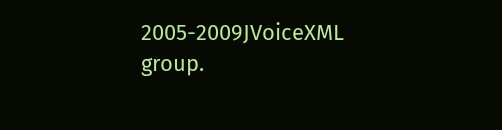2005-2009JVoiceXML group.